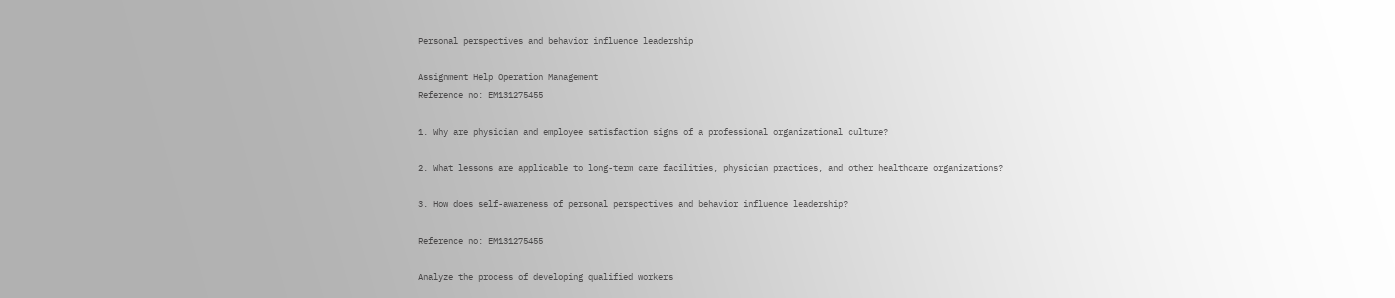Personal perspectives and behavior influence leadership

Assignment Help Operation Management
Reference no: EM131275455

1. Why are physician and employee satisfaction signs of a professional organizational culture?

2. What lessons are applicable to long-term care facilities, physician practices, and other healthcare organizations?

3. How does self-awareness of personal perspectives and behavior influence leadership?

Reference no: EM131275455

Analyze the process of developing qualified workers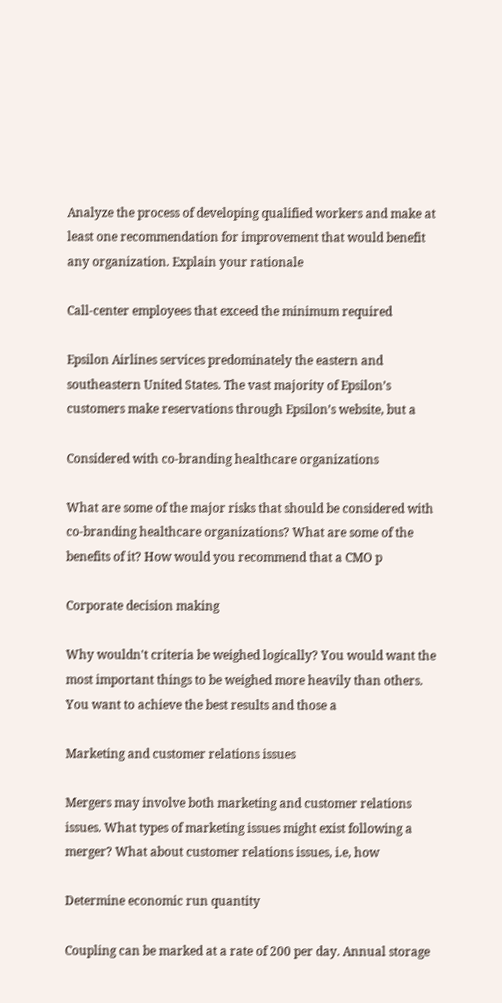Analyze the process of developing qualified workers and make at least one recommendation for improvement that would benefit any organization. Explain your rationale

Call-center employees that exceed the minimum required

Epsilon Airlines services predominately the eastern and southeastern United States. The vast majority of Epsilon’s customers make reservations through Epsilon’s website, but a

Considered with co-branding healthcare organizations

What are some of the major risks that should be considered with co-branding healthcare organizations? What are some of the benefits of it? How would you recommend that a CMO p

Corporate decision making

Why wouldn't criteria be weighed logically? You would want the most important things to be weighed more heavily than others. You want to achieve the best results and those a

Marketing and customer relations issues

Mergers may involve both marketing and customer relations issues. What types of marketing issues might exist following a merger? What about customer relations issues, i.e, how

Determine economic run quantity

Coupling can be marked at a rate of 200 per day. Annual storage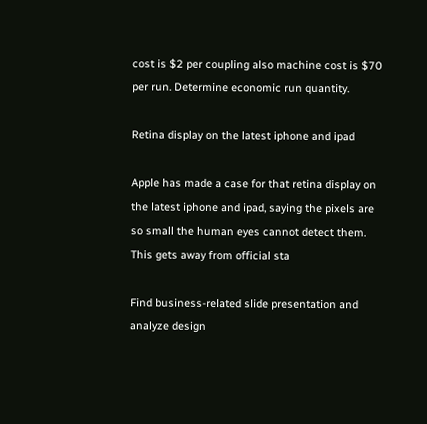cost is $2 per coupling also machine cost is $70 per run. Determine economic run quantity.

Retina display on the latest iphone and ipad

Apple has made a case for that retina display on the latest iphone and ipad, saying the pixels are so small the human eyes cannot detect them. This gets away from official sta

Find business-related slide presentation and analyze design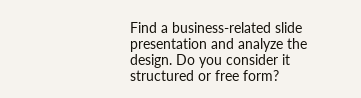Find a business-related slide presentation and analyze the design. Do you consider it structured or free form?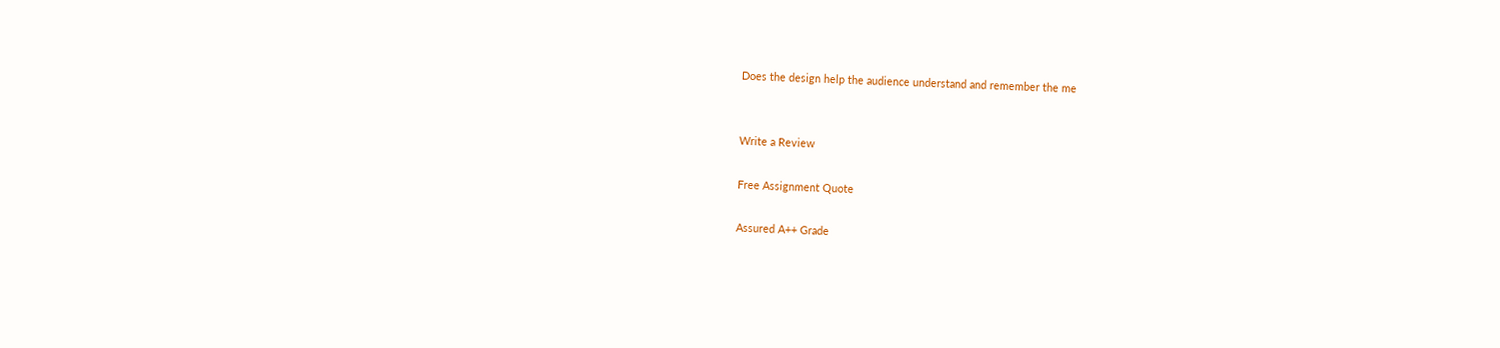Does the design help the audience understand and remember the me


Write a Review

Free Assignment Quote

Assured A++ Grade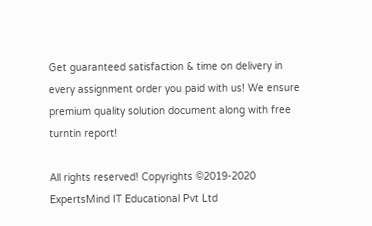Get guaranteed satisfaction & time on delivery in every assignment order you paid with us! We ensure premium quality solution document along with free turntin report!

All rights reserved! Copyrights ©2019-2020 ExpertsMind IT Educational Pvt Ltd